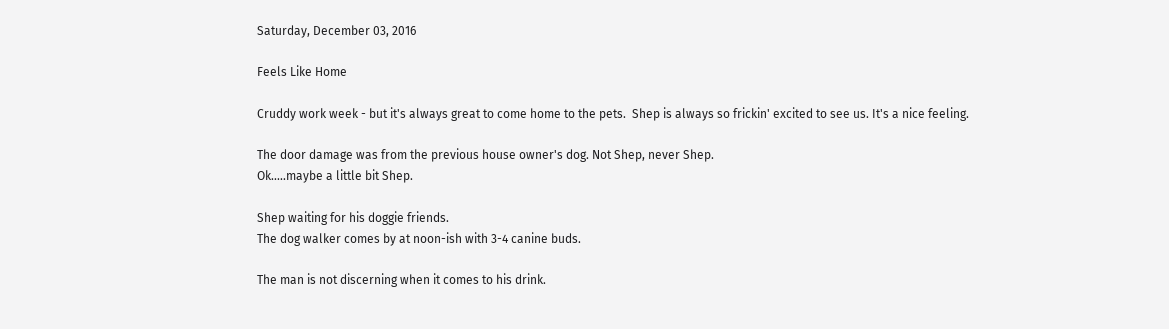Saturday, December 03, 2016

Feels Like Home

Cruddy work week - but it's always great to come home to the pets.  Shep is always so frickin' excited to see us. It's a nice feeling.

The door damage was from the previous house owner's dog. Not Shep, never Shep.
Ok.....maybe a little bit Shep.

Shep waiting for his doggie friends.
The dog walker comes by at noon-ish with 3-4 canine buds.

The man is not discerning when it comes to his drink.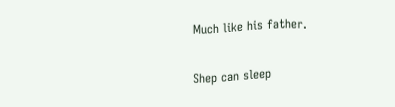Much like his father.

Shep can sleep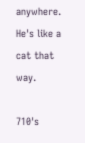anywhere. He's like a cat that way.

710's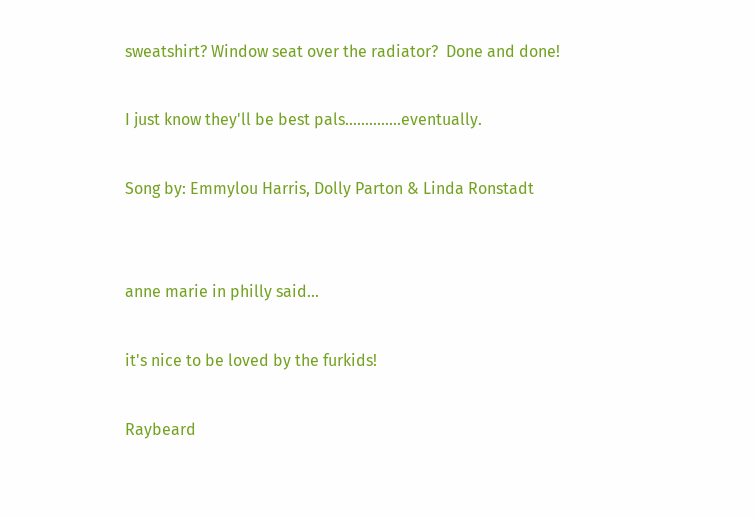sweatshirt? Window seat over the radiator?  Done and done!

I just know they'll be best pals..............eventually.

Song by: Emmylou Harris, Dolly Parton & Linda Ronstadt


anne marie in philly said...

it's nice to be loved by the furkids!

Raybeard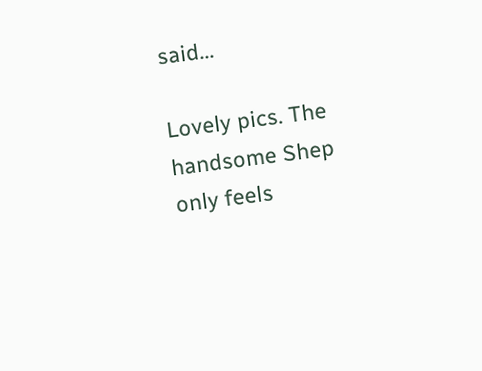said...

Lovely pics. The handsome Shep only feels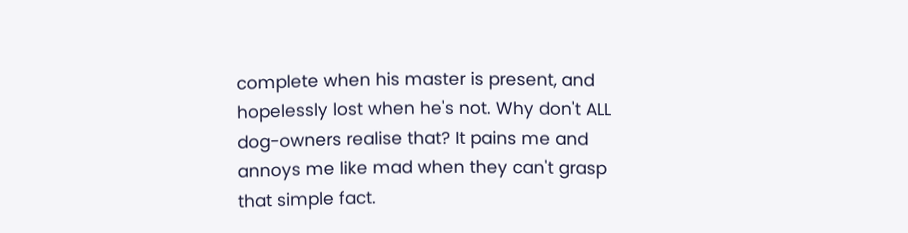complete when his master is present, and hopelessly lost when he's not. Why don't ALL dog-owners realise that? It pains me and annoys me like mad when they can't grasp that simple fact.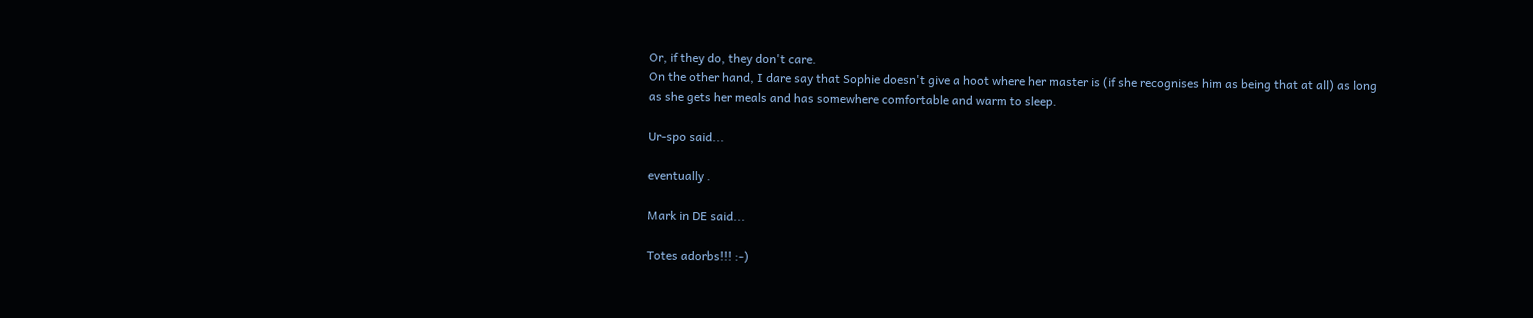Or, if they do, they don't care.
On the other hand, I dare say that Sophie doesn't give a hoot where her master is (if she recognises him as being that at all) as long as she gets her meals and has somewhere comfortable and warm to sleep.

Ur-spo said...

eventually .

Mark in DE said...

Totes adorbs!!! :-)